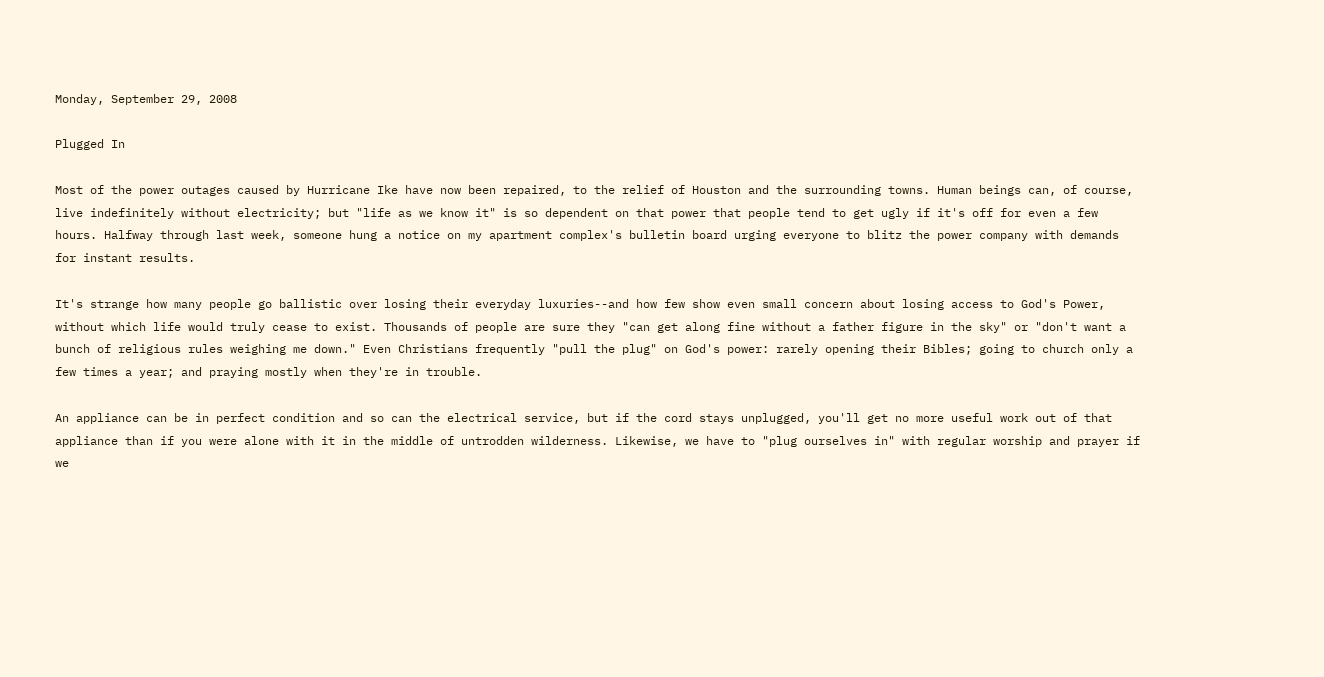Monday, September 29, 2008

Plugged In

Most of the power outages caused by Hurricane Ike have now been repaired, to the relief of Houston and the surrounding towns. Human beings can, of course, live indefinitely without electricity; but "life as we know it" is so dependent on that power that people tend to get ugly if it's off for even a few hours. Halfway through last week, someone hung a notice on my apartment complex's bulletin board urging everyone to blitz the power company with demands for instant results.

It's strange how many people go ballistic over losing their everyday luxuries--and how few show even small concern about losing access to God's Power, without which life would truly cease to exist. Thousands of people are sure they "can get along fine without a father figure in the sky" or "don't want a bunch of religious rules weighing me down." Even Christians frequently "pull the plug" on God's power: rarely opening their Bibles; going to church only a few times a year; and praying mostly when they're in trouble.

An appliance can be in perfect condition and so can the electrical service, but if the cord stays unplugged, you'll get no more useful work out of that appliance than if you were alone with it in the middle of untrodden wilderness. Likewise, we have to "plug ourselves in" with regular worship and prayer if we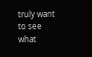truly want to see what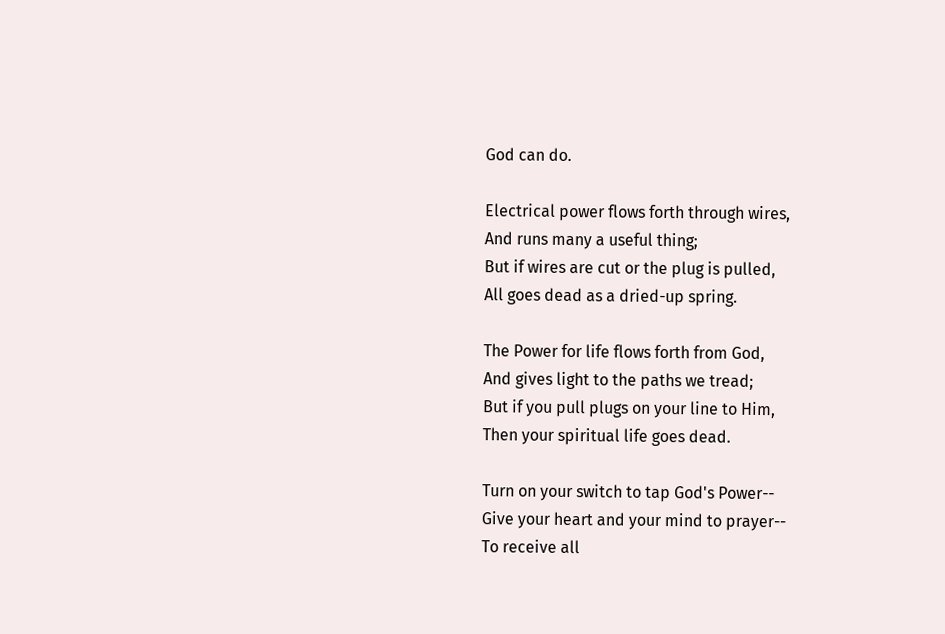God can do.

Electrical power flows forth through wires,
And runs many a useful thing;
But if wires are cut or the plug is pulled,
All goes dead as a dried-up spring.

The Power for life flows forth from God,
And gives light to the paths we tread;
But if you pull plugs on your line to Him,
Then your spiritual life goes dead.

Turn on your switch to tap God's Power--
Give your heart and your mind to prayer--
To receive all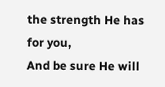the strength He has for you,
And be sure He will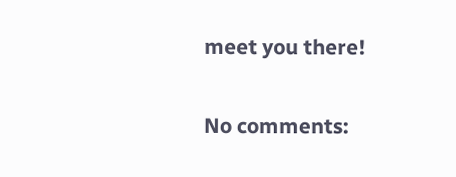meet you there!

No comments: